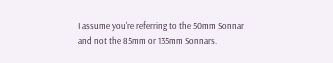I assume you're referring to the 50mm Sonnar and not the 85mm or 135mm Sonnars.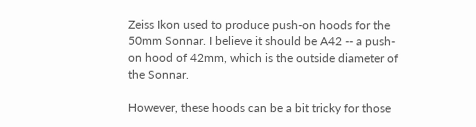Zeiss Ikon used to produce push-on hoods for the 50mm Sonnar. I believe it should be A42 -- a push-on hood of 42mm, which is the outside diameter of the Sonnar.

However, these hoods can be a bit tricky for those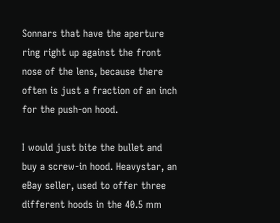Sonnars that have the aperture ring right up against the front nose of the lens, because there often is just a fraction of an inch for the push-on hood.

I would just bite the bullet and buy a screw-in hood. Heavystar, an eBay seller, used to offer three different hoods in the 40.5 mm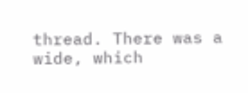thread. There was a wide, which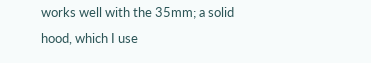works well with the 35mm; a solid hood, which I use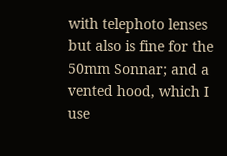with telephoto lenses but also is fine for the 50mm Sonnar; and a vented hood, which I use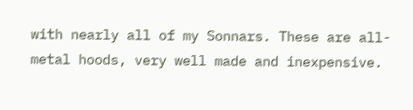with nearly all of my Sonnars. These are all-metal hoods, very well made and inexpensive.